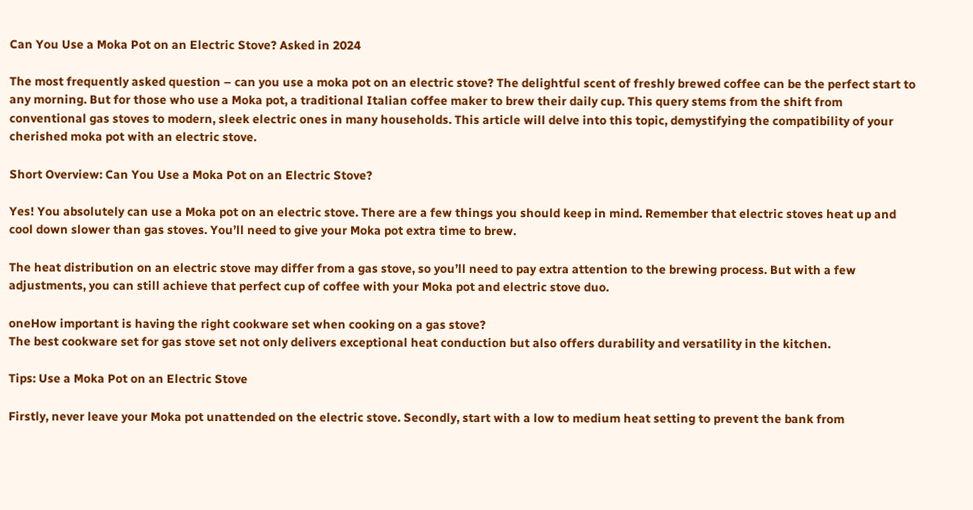Can You Use a Moka Pot on an Electric Stove? Asked in 2024

The most frequently asked question – can you use a moka pot on an electric stove? The delightful scent of freshly brewed coffee can be the perfect start to any morning. But for those who use a Moka pot, a traditional Italian coffee maker to brew their daily cup. This query stems from the shift from conventional gas stoves to modern, sleek electric ones in many households. This article will delve into this topic, demystifying the compatibility of your cherished moka pot with an electric stove.

Short Overview: Can You Use a Moka Pot on an Electric Stove?

Yes! You absolutely can use a Moka pot on an electric stove. There are a few things you should keep in mind. Remember that electric stoves heat up and cool down slower than gas stoves. You’ll need to give your Moka pot extra time to brew.

The heat distribution on an electric stove may differ from a gas stove, so you’ll need to pay extra attention to the brewing process. But with a few adjustments, you can still achieve that perfect cup of coffee with your Moka pot and electric stove duo.

oneHow important is having the right cookware set when cooking on a gas stove?
The best cookware set for gas stove set not only delivers exceptional heat conduction but also offers durability and versatility in the kitchen.

Tips: Use a Moka Pot on an Electric Stove

Firstly, never leave your Moka pot unattended on the electric stove. Secondly, start with a low to medium heat setting to prevent the bank from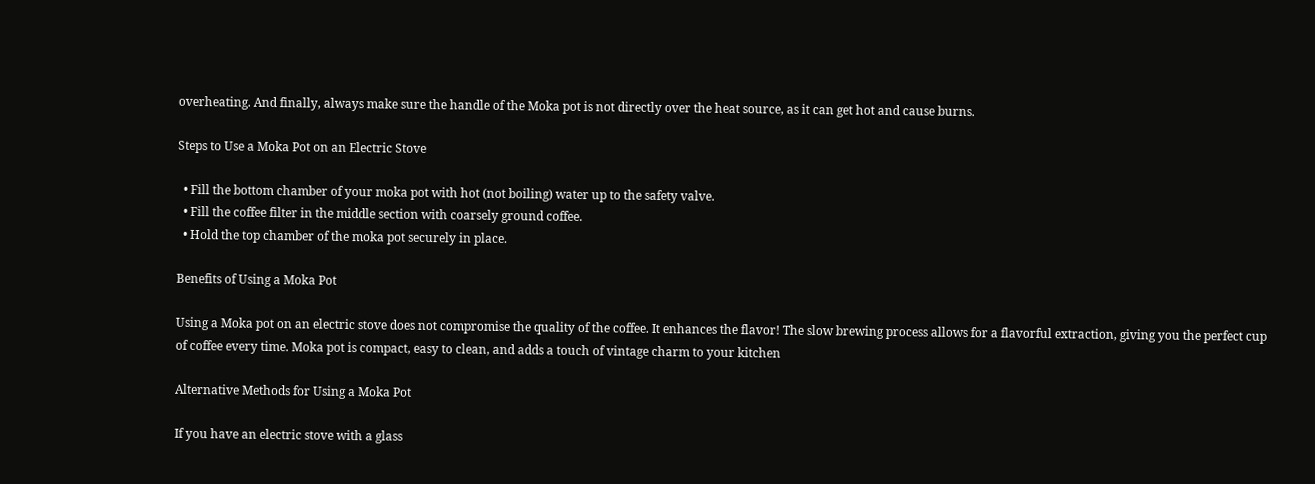overheating. And finally, always make sure the handle of the Moka pot is not directly over the heat source, as it can get hot and cause burns.

Steps to Use a Moka Pot on an Electric Stove

  • Fill the bottom chamber of your moka pot with hot (not boiling) water up to the safety valve.
  • Fill the coffee filter in the middle section with coarsely ground coffee.
  • Hold the top chamber of the moka pot securely in place.

Benefits of Using a Moka Pot

Using a Moka pot on an electric stove does not compromise the quality of the coffee. It enhances the flavor! The slow brewing process allows for a flavorful extraction, giving you the perfect cup of coffee every time. Moka pot is compact, easy to clean, and adds a touch of vintage charm to your kitchen

Alternative Methods for Using a Moka Pot

If you have an electric stove with a glass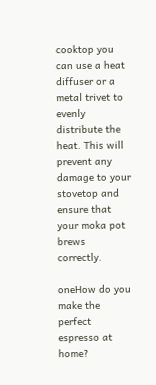cooktop you can use a heat diffuser or a metal trivet to evenly distribute the heat. This will prevent any damage to your stovetop and ensure that your moka pot brews correctly.

oneHow do you make the perfect espresso at home?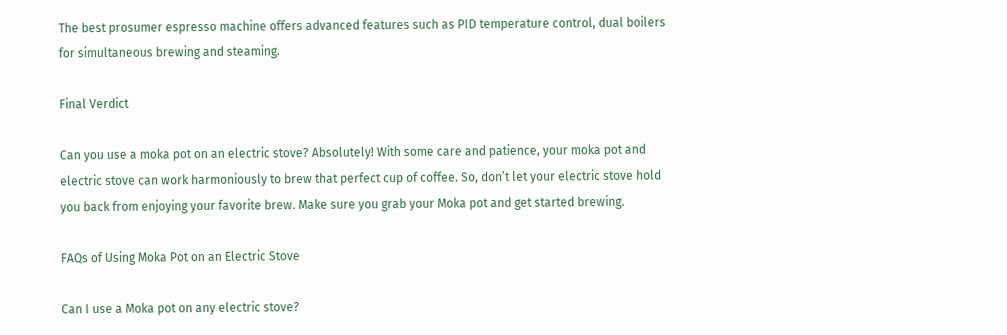The best prosumer espresso machine offers advanced features such as PID temperature control, dual boilers for simultaneous brewing and steaming.

Final Verdict

Can you use a moka pot on an electric stove? Absolutely! With some care and patience, your moka pot and electric stove can work harmoniously to brew that perfect cup of coffee. So, don’t let your electric stove hold you back from enjoying your favorite brew. Make sure you grab your Moka pot and get started brewing.

FAQs of Using Moka Pot on an Electric Stove

Can I use a Moka pot on any electric stove?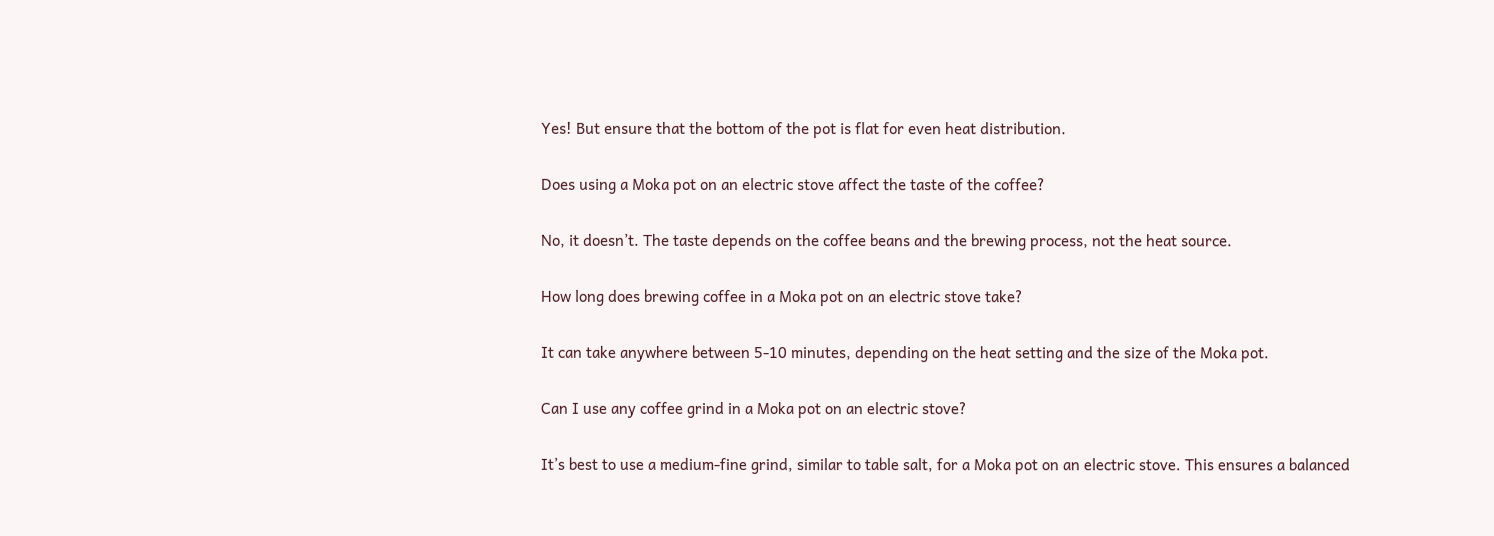Yes! But ensure that the bottom of the pot is flat for even heat distribution.

Does using a Moka pot on an electric stove affect the taste of the coffee?

No, it doesn’t. The taste depends on the coffee beans and the brewing process, not the heat source.

How long does brewing coffee in a Moka pot on an electric stove take?

It can take anywhere between 5-10 minutes, depending on the heat setting and the size of the Moka pot.

Can I use any coffee grind in a Moka pot on an electric stove?

It’s best to use a medium-fine grind, similar to table salt, for a Moka pot on an electric stove. This ensures a balanced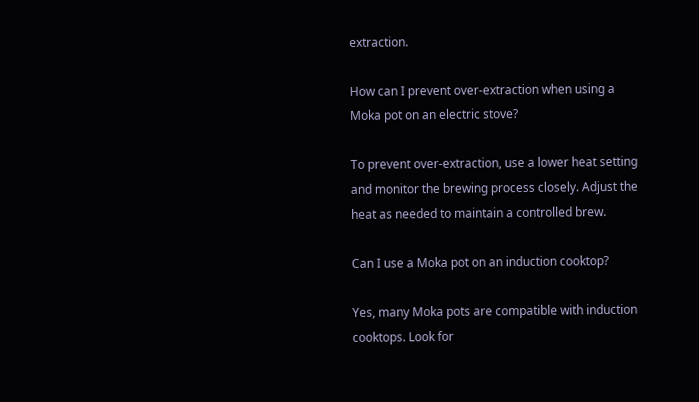extraction.

How can I prevent over-extraction when using a Moka pot on an electric stove?

To prevent over-extraction, use a lower heat setting and monitor the brewing process closely. Adjust the heat as needed to maintain a controlled brew.

Can I use a Moka pot on an induction cooktop?

Yes, many Moka pots are compatible with induction cooktops. Look for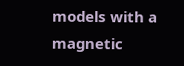models with a magnetic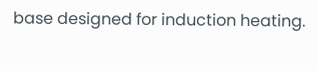base designed for induction heating.